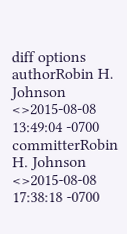diff options
authorRobin H. Johnson <>2015-08-08 13:49:04 -0700
committerRobin H. Johnson <>2015-08-08 17:38:18 -0700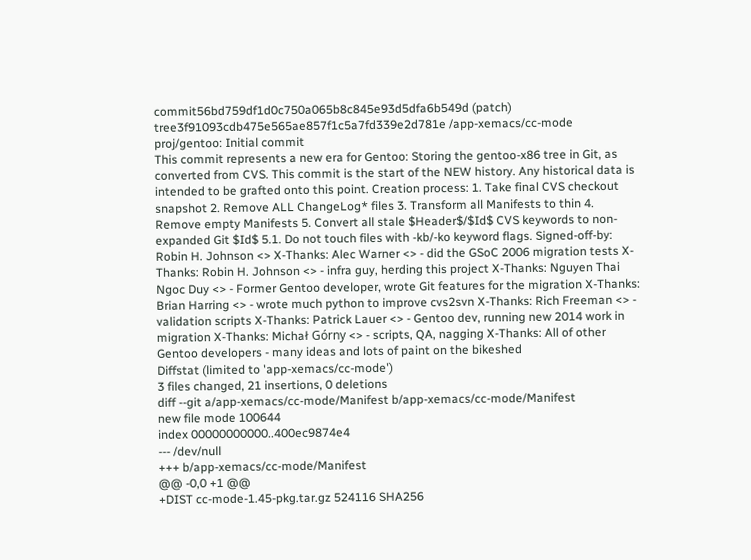commit56bd759df1d0c750a065b8c845e93d5dfa6b549d (patch)
tree3f91093cdb475e565ae857f1c5a7fd339e2d781e /app-xemacs/cc-mode
proj/gentoo: Initial commit
This commit represents a new era for Gentoo: Storing the gentoo-x86 tree in Git, as converted from CVS. This commit is the start of the NEW history. Any historical data is intended to be grafted onto this point. Creation process: 1. Take final CVS checkout snapshot 2. Remove ALL ChangeLog* files 3. Transform all Manifests to thin 4. Remove empty Manifests 5. Convert all stale $Header$/$Id$ CVS keywords to non-expanded Git $Id$ 5.1. Do not touch files with -kb/-ko keyword flags. Signed-off-by: Robin H. Johnson <> X-Thanks: Alec Warner <> - did the GSoC 2006 migration tests X-Thanks: Robin H. Johnson <> - infra guy, herding this project X-Thanks: Nguyen Thai Ngoc Duy <> - Former Gentoo developer, wrote Git features for the migration X-Thanks: Brian Harring <> - wrote much python to improve cvs2svn X-Thanks: Rich Freeman <> - validation scripts X-Thanks: Patrick Lauer <> - Gentoo dev, running new 2014 work in migration X-Thanks: Michał Górny <> - scripts, QA, nagging X-Thanks: All of other Gentoo developers - many ideas and lots of paint on the bikeshed
Diffstat (limited to 'app-xemacs/cc-mode')
3 files changed, 21 insertions, 0 deletions
diff --git a/app-xemacs/cc-mode/Manifest b/app-xemacs/cc-mode/Manifest
new file mode 100644
index 00000000000..400ec9874e4
--- /dev/null
+++ b/app-xemacs/cc-mode/Manifest
@@ -0,0 +1 @@
+DIST cc-mode-1.45-pkg.tar.gz 524116 SHA256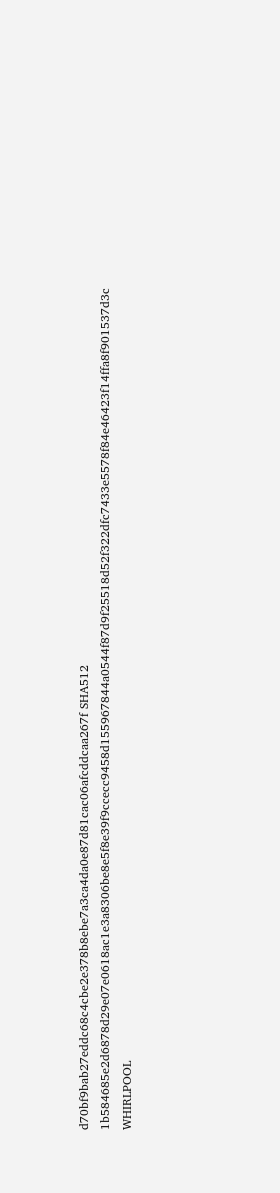d70bf9bab27eddc68c4cbe2e378b8ebe7a3ca4da0e87d81cac06afcddcaa267f SHA512 1b584685e2d6878d29e07e0618ac1e3a8306be8e5f8e39f9ccecc9458d155967844a0544f87d9f25518d52f322dfc7433e5578f84e46423f14ffa8f901537d3c WHIRLPOOL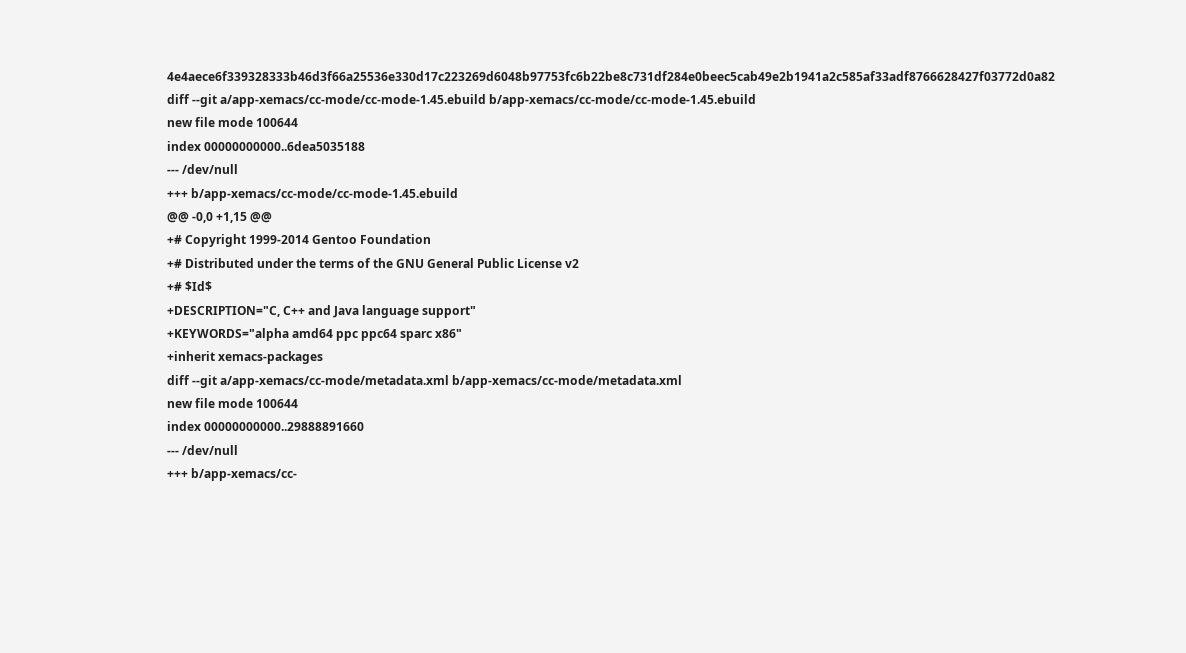4e4aece6f339328333b46d3f66a25536e330d17c223269d6048b97753fc6b22be8c731df284e0beec5cab49e2b1941a2c585af33adf8766628427f03772d0a82
diff --git a/app-xemacs/cc-mode/cc-mode-1.45.ebuild b/app-xemacs/cc-mode/cc-mode-1.45.ebuild
new file mode 100644
index 00000000000..6dea5035188
--- /dev/null
+++ b/app-xemacs/cc-mode/cc-mode-1.45.ebuild
@@ -0,0 +1,15 @@
+# Copyright 1999-2014 Gentoo Foundation
+# Distributed under the terms of the GNU General Public License v2
+# $Id$
+DESCRIPTION="C, C++ and Java language support"
+KEYWORDS="alpha amd64 ppc ppc64 sparc x86"
+inherit xemacs-packages
diff --git a/app-xemacs/cc-mode/metadata.xml b/app-xemacs/cc-mode/metadata.xml
new file mode 100644
index 00000000000..29888891660
--- /dev/null
+++ b/app-xemacs/cc-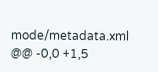mode/metadata.xml
@@ -0,0 +1,5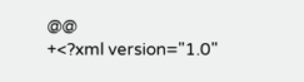@@
+<?xml version="1.0"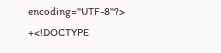encoding="UTF-8"?>
+<!DOCTYPE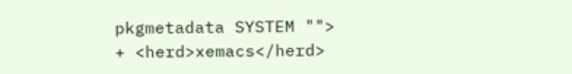pkgmetadata SYSTEM "">
+ <herd>xemacs</herd>